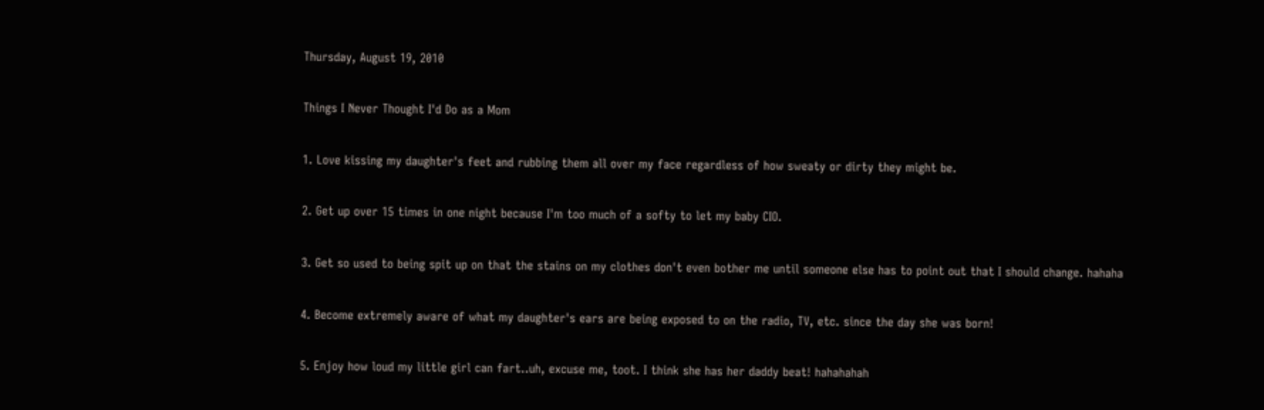Thursday, August 19, 2010

Things I Never Thought I'd Do as a Mom

1. Love kissing my daughter's feet and rubbing them all over my face regardless of how sweaty or dirty they might be.

2. Get up over 15 times in one night because I'm too much of a softy to let my baby CIO.

3. Get so used to being spit up on that the stains on my clothes don't even bother me until someone else has to point out that I should change. hahaha

4. Become extremely aware of what my daughter's ears are being exposed to on the radio, TV, etc. since the day she was born!

5. Enjoy how loud my little girl can fart..uh, excuse me, toot. I think she has her daddy beat! hahahahah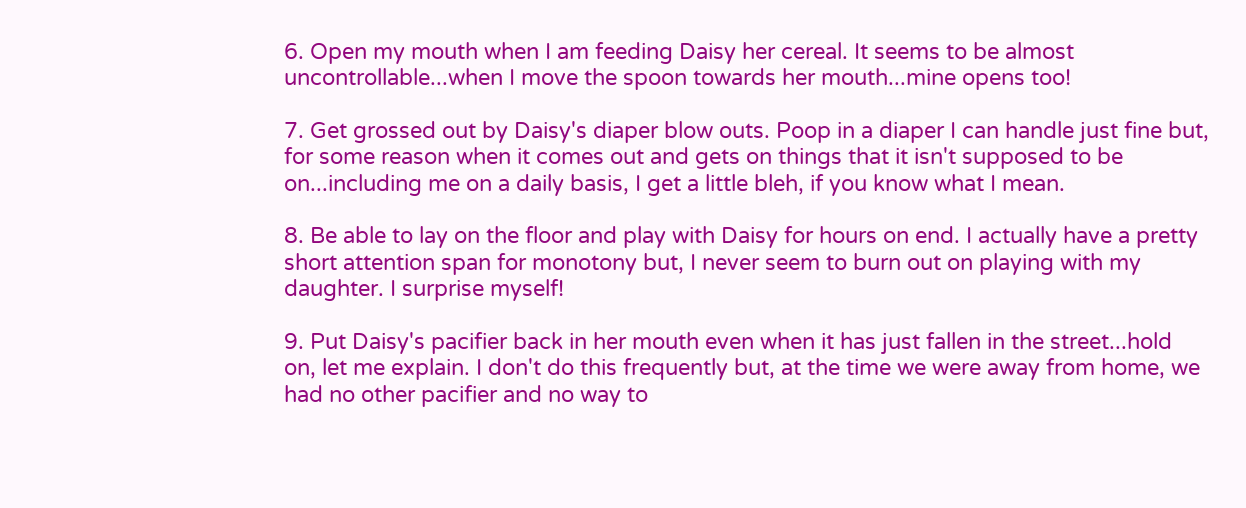6. Open my mouth when I am feeding Daisy her cereal. It seems to be almost uncontrollable...when I move the spoon towards her mouth...mine opens too!

7. Get grossed out by Daisy's diaper blow outs. Poop in a diaper I can handle just fine but, for some reason when it comes out and gets on things that it isn't supposed to be on...including me on a daily basis, I get a little bleh, if you know what I mean.

8. Be able to lay on the floor and play with Daisy for hours on end. I actually have a pretty short attention span for monotony but, I never seem to burn out on playing with my daughter. I surprise myself!

9. Put Daisy's pacifier back in her mouth even when it has just fallen in the street...hold on, let me explain. I don't do this frequently but, at the time we were away from home, we had no other pacifier and no way to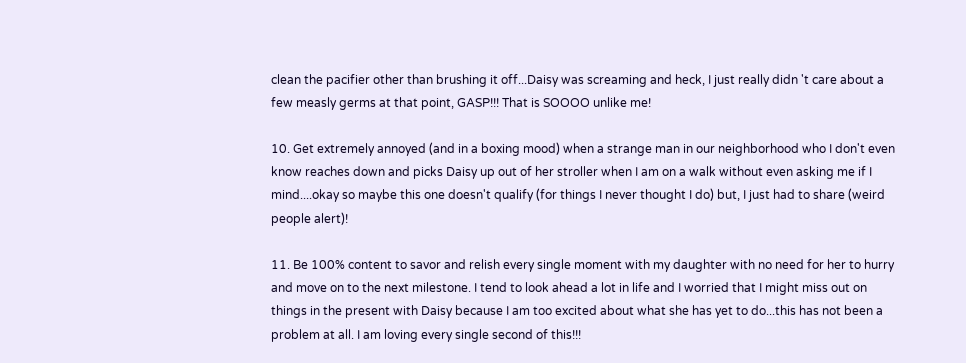clean the pacifier other than brushing it off...Daisy was screaming and heck, I just really didn 't care about a few measly germs at that point, GASP!!! That is SOOOO unlike me!

10. Get extremely annoyed (and in a boxing mood) when a strange man in our neighborhood who I don't even know reaches down and picks Daisy up out of her stroller when I am on a walk without even asking me if I mind....okay so maybe this one doesn't qualify (for things I never thought I do) but, I just had to share (weird people alert)!

11. Be 100% content to savor and relish every single moment with my daughter with no need for her to hurry and move on to the next milestone. I tend to look ahead a lot in life and I worried that I might miss out on things in the present with Daisy because I am too excited about what she has yet to do...this has not been a problem at all. I am loving every single second of this!!!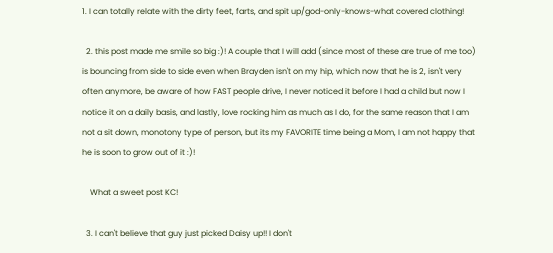1. I can totally relate with the dirty feet, farts, and spit up/god-only-knows-what covered clothing!

  2. this post made me smile so big :)! A couple that I will add (since most of these are true of me too) is bouncing from side to side even when Brayden isn't on my hip, which now that he is 2, isn't very often anymore, be aware of how FAST people drive, I never noticed it before I had a child but now I notice it on a daily basis, and lastly, love rocking him as much as I do, for the same reason that I am not a sit down, monotony type of person, but its my FAVORITE time being a Mom, I am not happy that he is soon to grow out of it :)!

    What a sweet post KC!

  3. I can't believe that guy just picked Daisy up!! I don't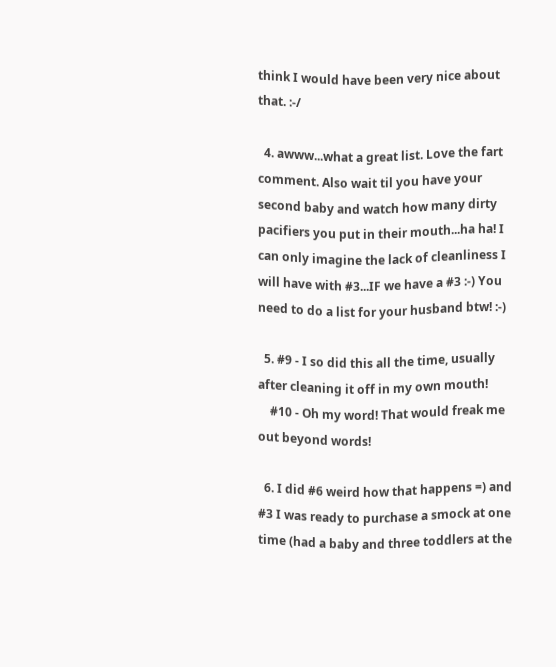think I would have been very nice about that. :-/

  4. awww...what a great list. Love the fart comment. Also wait til you have your second baby and watch how many dirty pacifiers you put in their mouth...ha ha! I can only imagine the lack of cleanliness I will have with #3...IF we have a #3 :-) You need to do a list for your husband btw! :-)

  5. #9 - I so did this all the time, usually after cleaning it off in my own mouth!
    #10 - Oh my word! That would freak me out beyond words!

  6. I did #6 weird how that happens =) and #3 I was ready to purchase a smock at one time (had a baby and three toddlers at the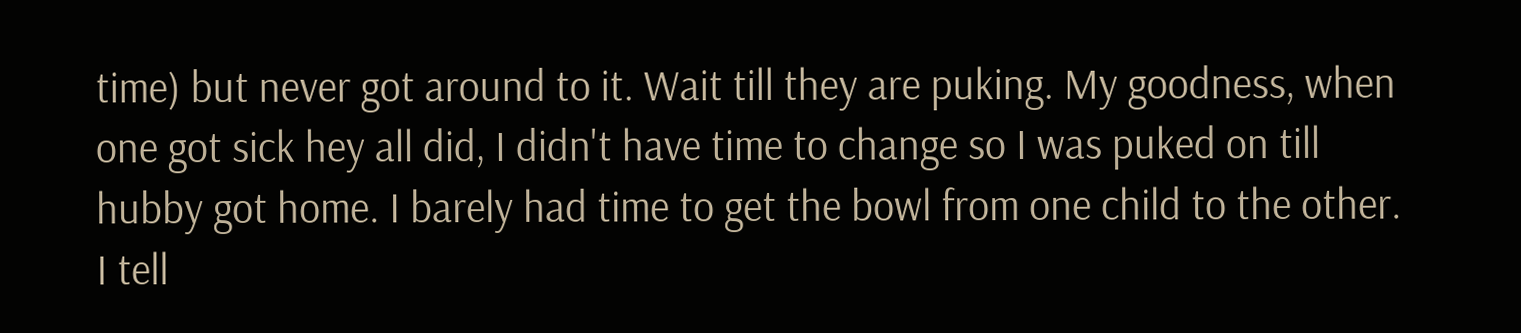time) but never got around to it. Wait till they are puking. My goodness, when one got sick hey all did, I didn't have time to change so I was puked on till hubby got home. I barely had time to get the bowl from one child to the other. I tell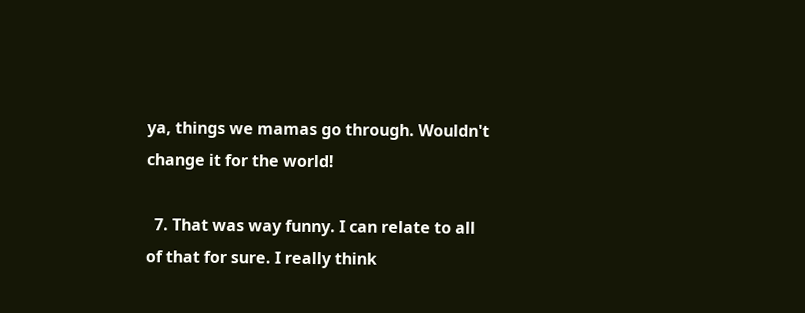ya, things we mamas go through. Wouldn't change it for the world!

  7. That was way funny. I can relate to all of that for sure. I really think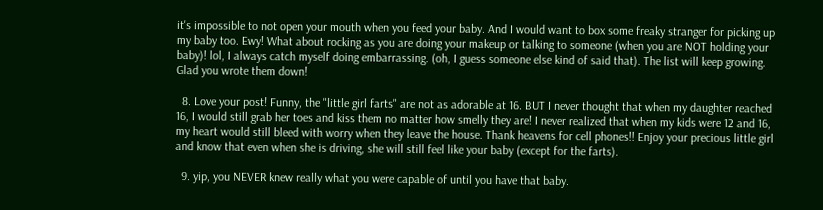it's impossible to not open your mouth when you feed your baby. And I would want to box some freaky stranger for picking up my baby too. Ewy! What about rocking as you are doing your makeup or talking to someone (when you are NOT holding your baby)! lol, I always catch myself doing embarrassing. (oh, I guess someone else kind of said that). The list will keep growing. Glad you wrote them down!

  8. Love your post! Funny, the "little girl farts" are not as adorable at 16. BUT I never thought that when my daughter reached 16, I would still grab her toes and kiss them no matter how smelly they are! I never realized that when my kids were 12 and 16, my heart would still bleed with worry when they leave the house. Thank heavens for cell phones!! Enjoy your precious little girl and know that even when she is driving, she will still feel like your baby (except for the farts).

  9. yip, you NEVER knew really what you were capable of until you have that baby.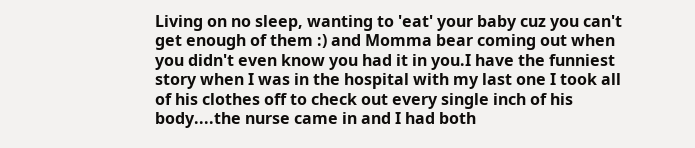Living on no sleep, wanting to 'eat' your baby cuz you can't get enough of them :) and Momma bear coming out when you didn't even know you had it in you.I have the funniest story when I was in the hospital with my last one I took all of his clothes off to check out every single inch of his body....the nurse came in and I had both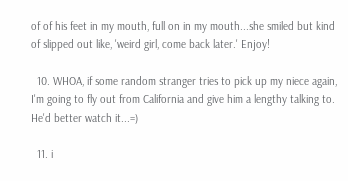of of his feet in my mouth, full on in my mouth...she smiled but kind of slipped out like, 'weird girl, come back later.' Enjoy!

  10. WHOA, if some random stranger tries to pick up my niece again, I'm going to fly out from California and give him a lengthy talking to. He'd better watch it...=)

  11. i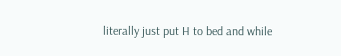literally just put H to bed and while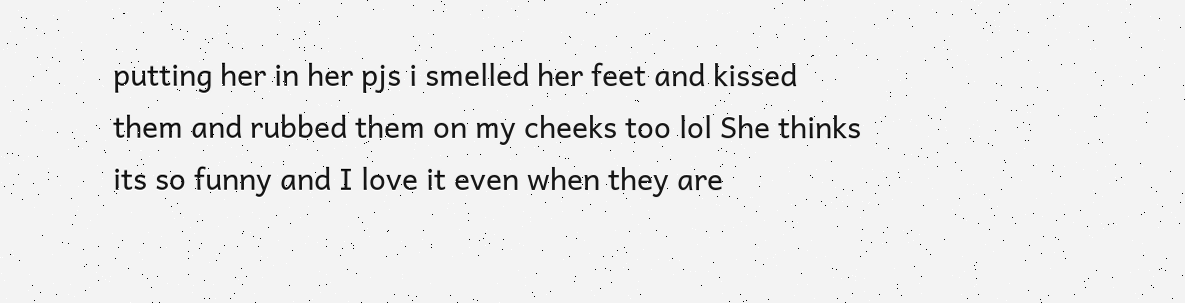putting her in her pjs i smelled her feet and kissed them and rubbed them on my cheeks too lol She thinks its so funny and I love it even when they are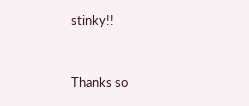stinky!!


Thanks so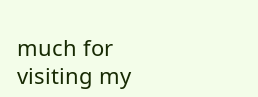much for visiting my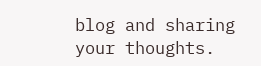blog and sharing your thoughts.